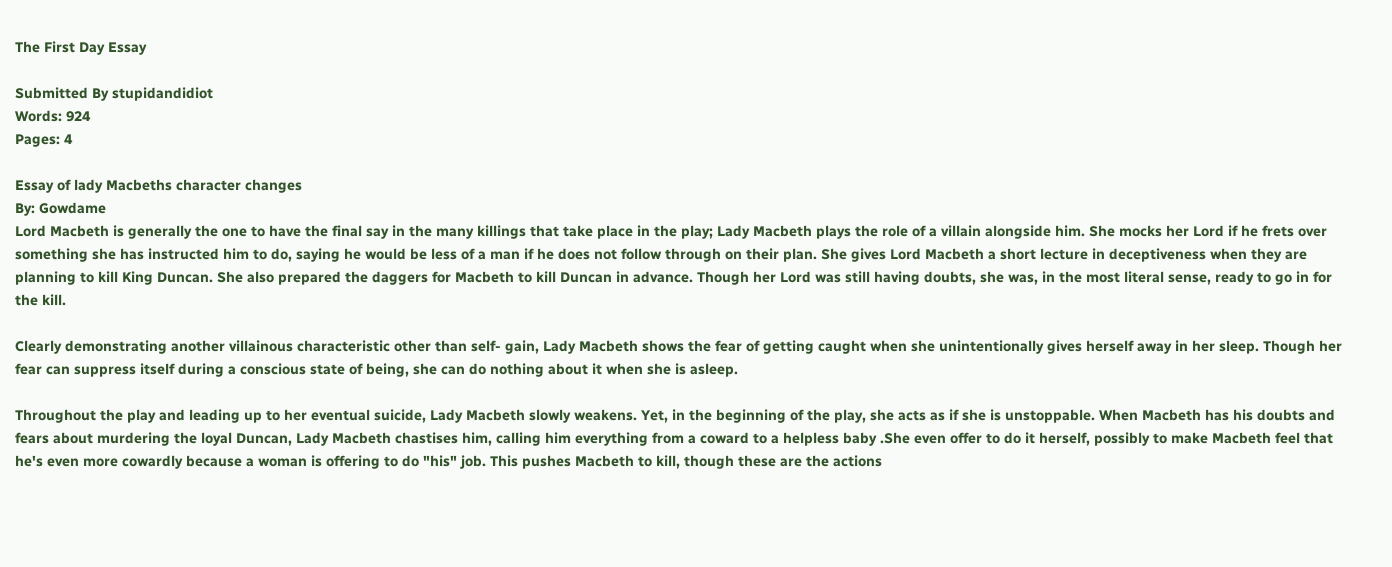The First Day Essay

Submitted By stupidandidiot
Words: 924
Pages: 4

Essay of lady Macbeths character changes
By: Gowdame
Lord Macbeth is generally the one to have the final say in the many killings that take place in the play; Lady Macbeth plays the role of a villain alongside him. She mocks her Lord if he frets over something she has instructed him to do, saying he would be less of a man if he does not follow through on their plan. She gives Lord Macbeth a short lecture in deceptiveness when they are planning to kill King Duncan. She also prepared the daggers for Macbeth to kill Duncan in advance. Though her Lord was still having doubts, she was, in the most literal sense, ready to go in for the kill.

Clearly demonstrating another villainous characteristic other than self- gain, Lady Macbeth shows the fear of getting caught when she unintentionally gives herself away in her sleep. Though her fear can suppress itself during a conscious state of being, she can do nothing about it when she is asleep.

Throughout the play and leading up to her eventual suicide, Lady Macbeth slowly weakens. Yet, in the beginning of the play, she acts as if she is unstoppable. When Macbeth has his doubts and fears about murdering the loyal Duncan, Lady Macbeth chastises him, calling him everything from a coward to a helpless baby .She even offer to do it herself, possibly to make Macbeth feel that he's even more cowardly because a woman is offering to do "his" job. This pushes Macbeth to kill, though these are the actions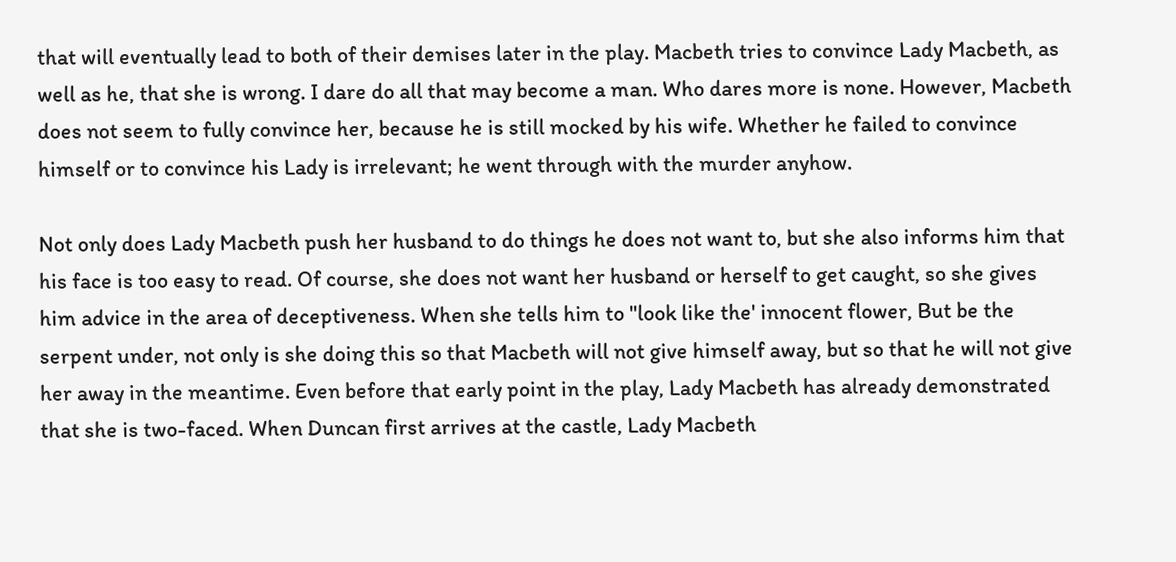that will eventually lead to both of their demises later in the play. Macbeth tries to convince Lady Macbeth, as well as he, that she is wrong. I dare do all that may become a man. Who dares more is none. However, Macbeth does not seem to fully convince her, because he is still mocked by his wife. Whether he failed to convince himself or to convince his Lady is irrelevant; he went through with the murder anyhow.

Not only does Lady Macbeth push her husband to do things he does not want to, but she also informs him that his face is too easy to read. Of course, she does not want her husband or herself to get caught, so she gives him advice in the area of deceptiveness. When she tells him to "look like the' innocent flower, But be the serpent under, not only is she doing this so that Macbeth will not give himself away, but so that he will not give her away in the meantime. Even before that early point in the play, Lady Macbeth has already demonstrated that she is two-faced. When Duncan first arrives at the castle, Lady Macbeth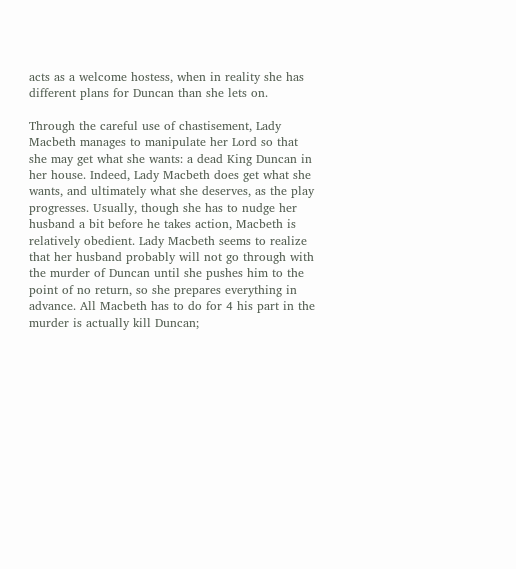acts as a welcome hostess, when in reality she has different plans for Duncan than she lets on.

Through the careful use of chastisement, Lady Macbeth manages to manipulate her Lord so that she may get what she wants: a dead King Duncan in her house. Indeed, Lady Macbeth does get what she wants, and ultimately what she deserves, as the play progresses. Usually, though she has to nudge her husband a bit before he takes action, Macbeth is relatively obedient. Lady Macbeth seems to realize that her husband probably will not go through with the murder of Duncan until she pushes him to the point of no return, so she prepares everything in advance. All Macbeth has to do for 4 his part in the murder is actually kill Duncan;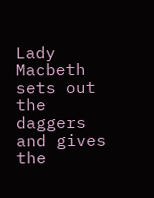Lady Macbeth sets out the daggers and gives the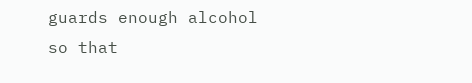guards enough alcohol so that